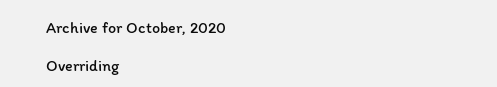Archive for October, 2020

Overriding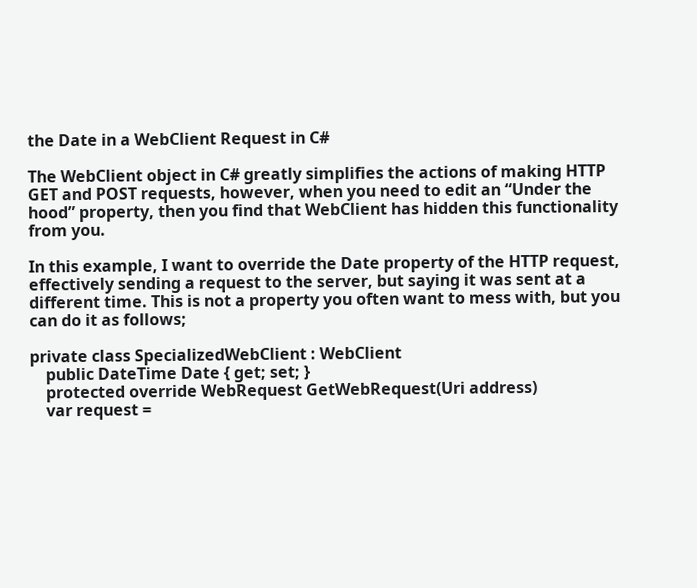the Date in a WebClient Request in C#

The WebClient object in C# greatly simplifies the actions of making HTTP GET and POST requests, however, when you need to edit an “Under the hood” property, then you find that WebClient has hidden this functionality from you.

In this example, I want to override the Date property of the HTTP request, effectively sending a request to the server, but saying it was sent at a different time. This is not a property you often want to mess with, but you can do it as follows;

private class SpecializedWebClient : WebClient
    public DateTime Date { get; set; }
    protected override WebRequest GetWebRequest(Uri address)
    var request =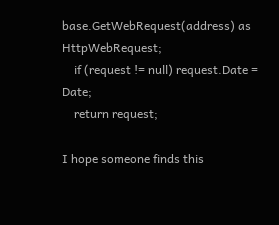base.GetWebRequest(address) as HttpWebRequest;
    if (request != null) request.Date = Date;
    return request;

I hope someone finds this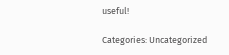useful!

Categories: Uncategorized